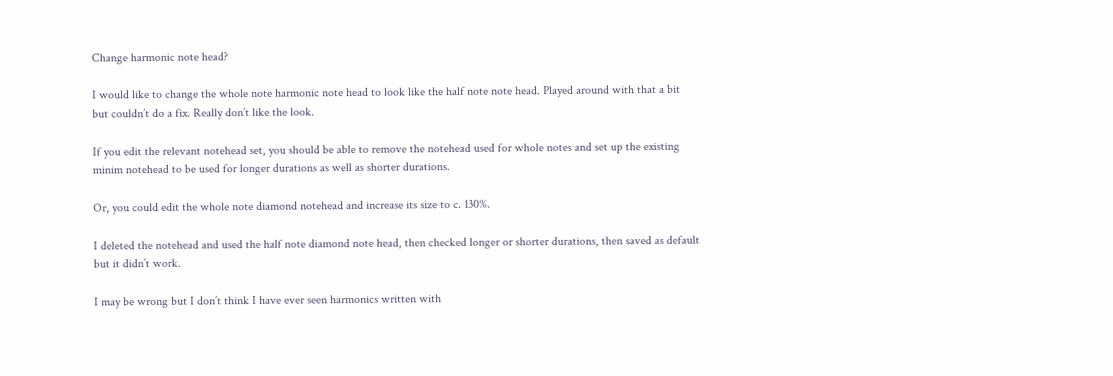Change harmonic note head?

I would like to change the whole note harmonic note head to look like the half note note head. Played around with that a bit but couldn’t do a fix. Really don’t like the look.

If you edit the relevant notehead set, you should be able to remove the notehead used for whole notes and set up the existing minim notehead to be used for longer durations as well as shorter durations.

Or, you could edit the whole note diamond notehead and increase its size to c. 130%.

I deleted the notehead and used the half note diamond note head, then checked longer or shorter durations, then saved as default but it didn’t work.

I may be wrong but I don’t think I have ever seen harmonics written with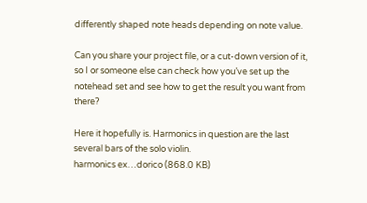differently shaped note heads depending on note value.

Can you share your project file, or a cut-down version of it, so I or someone else can check how you’ve set up the notehead set and see how to get the result you want from there?

Here it hopefully is. Harmonics in question are the last several bars of the solo violin.
harmonics ex…dorico (868.0 KB)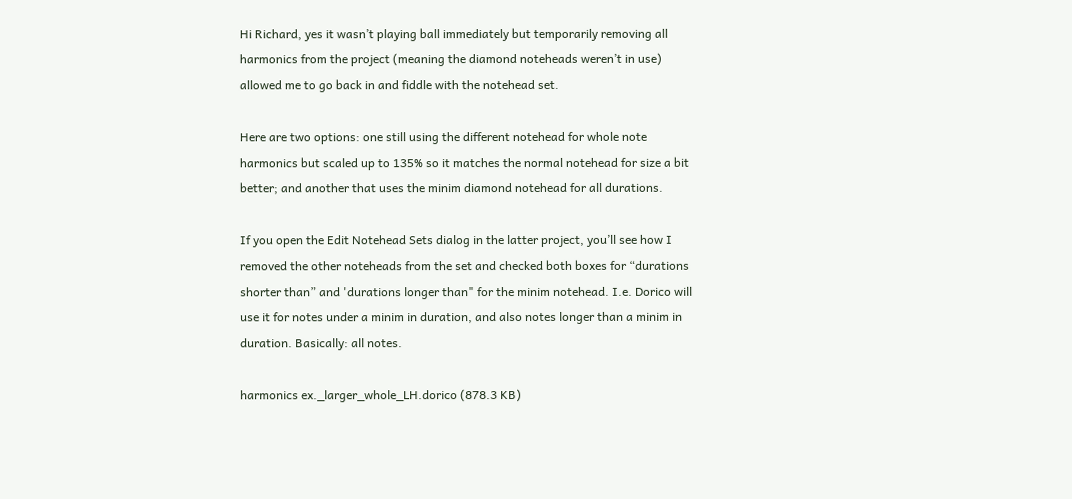Hi Richard, yes it wasn’t playing ball immediately but temporarily removing all harmonics from the project (meaning the diamond noteheads weren’t in use) allowed me to go back in and fiddle with the notehead set.

Here are two options: one still using the different notehead for whole note harmonics but scaled up to 135% so it matches the normal notehead for size a bit better; and another that uses the minim diamond notehead for all durations.

If you open the Edit Notehead Sets dialog in the latter project, you’ll see how I removed the other noteheads from the set and checked both boxes for “durations shorter than” and 'durations longer than" for the minim notehead. I.e. Dorico will use it for notes under a minim in duration, and also notes longer than a minim in duration. Basically: all notes.

harmonics ex._larger_whole_LH.dorico (878.3 KB)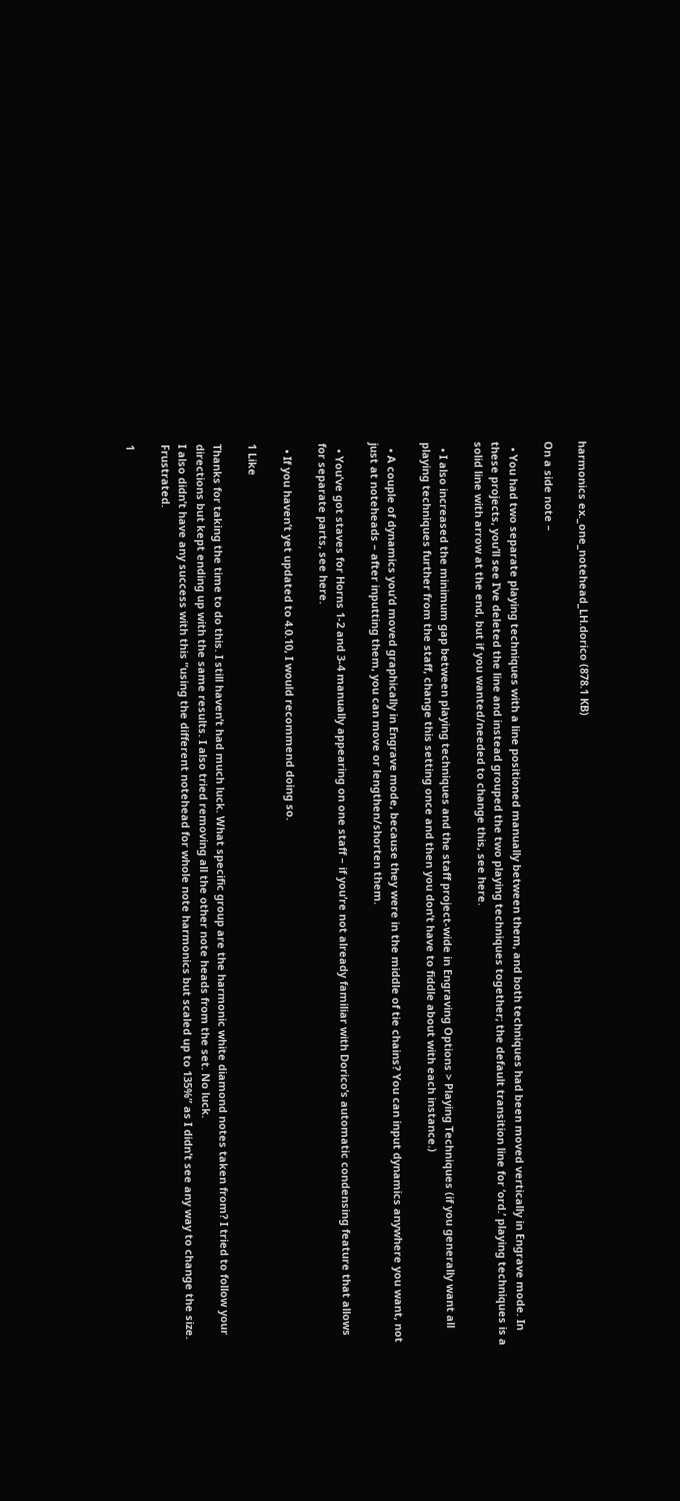harmonics ex._one_notehead_LH.dorico (878.1 KB)

On a side note –

  • You had two separate playing techniques with a line positioned manually between them, and both techniques had been moved vertically in Engrave mode. In these projects, you’ll see I’ve deleted the line and instead grouped the two playing techniques together; the default transition line for ‘ord.’ playing techniques is a solid line with arrow at the end, but if you wanted/needed to change this, see here.

  • I also increased the minimum gap between playing techniques and the staff project-wide in Engraving Options > Playing Techniques (if you generally want all playing techniques further from the staff, change this setting once and then you don’t have to fiddle about with each instance.)

  • A couple of dynamics you’d moved graphically in Engrave mode, because they were in the middle of tie chains? You can input dynamics anywhere you want, not just at noteheads – after inputting them, you can move or lengthen/shorten them.

  • You’ve got staves for Horns 1-2 and 3-4 manually appearing on one staff – if you’re not already familiar with Dorico’s automatic condensing feature that allows for separate parts, see here.

  • If you haven’t yet updated to 4.0.10, I would recommend doing so.

1 Like

Thanks for taking the time to do this. I still haven’t had much luck. What specific group are the harmonic white diamond notes taken from? I tried to follow your directions but kept ending up with the same results. I also tried removing all the other note heads from the set. No luck.
I also didn’t have any success with this “using the different notehead for whole note harmonics but scaled up to 135%” as I didn’t see any way to change the size. Frustrated.

1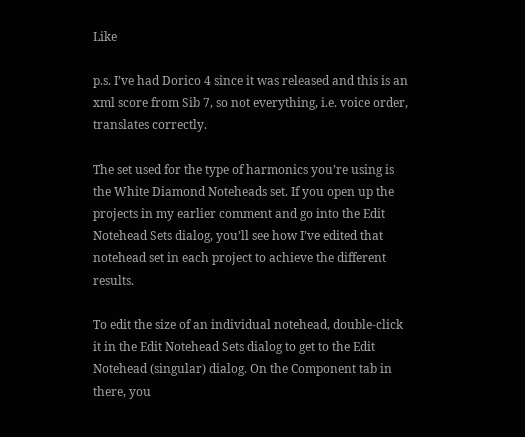Like

p.s. I’ve had Dorico 4 since it was released and this is an xml score from Sib 7, so not everything, i.e. voice order, translates correctly.

The set used for the type of harmonics you’re using is the White Diamond Noteheads set. If you open up the projects in my earlier comment and go into the Edit Notehead Sets dialog, you’ll see how I’ve edited that notehead set in each project to achieve the different results.

To edit the size of an individual notehead, double-click it in the Edit Notehead Sets dialog to get to the Edit Notehead (singular) dialog. On the Component tab in there, you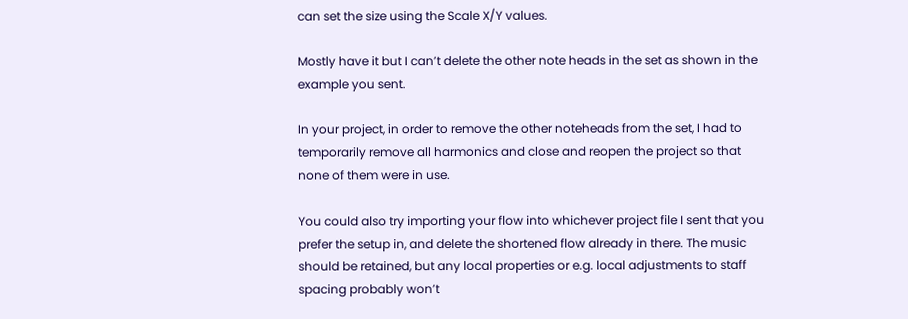can set the size using the Scale X/Y values.

Mostly have it but I can’t delete the other note heads in the set as shown in the example you sent.

In your project, in order to remove the other noteheads from the set, I had to temporarily remove all harmonics and close and reopen the project so that none of them were in use.

You could also try importing your flow into whichever project file I sent that you prefer the setup in, and delete the shortened flow already in there. The music should be retained, but any local properties or e.g. local adjustments to staff spacing probably won’t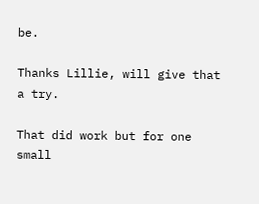be.

Thanks Lillie, will give that a try.

That did work but for one small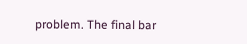problem. The final bar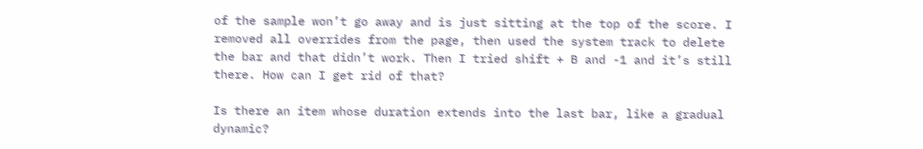of the sample won’t go away and is just sitting at the top of the score. I removed all overrides from the page, then used the system track to delete the bar and that didn’t work. Then I tried shift + B and -1 and it’s still there. How can I get rid of that?

Is there an item whose duration extends into the last bar, like a gradual dynamic?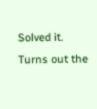Solved it. Turns out the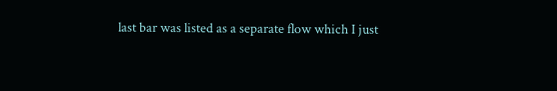last bar was listed as a separate flow which I just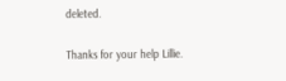deleted.

Thanks for your help Lillie.